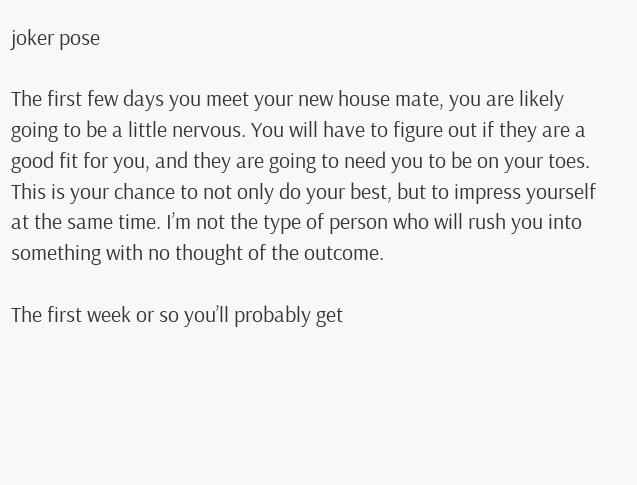joker pose

The first few days you meet your new house mate, you are likely going to be a little nervous. You will have to figure out if they are a good fit for you, and they are going to need you to be on your toes. This is your chance to not only do your best, but to impress yourself at the same time. I’m not the type of person who will rush you into something with no thought of the outcome.

The first week or so you’ll probably get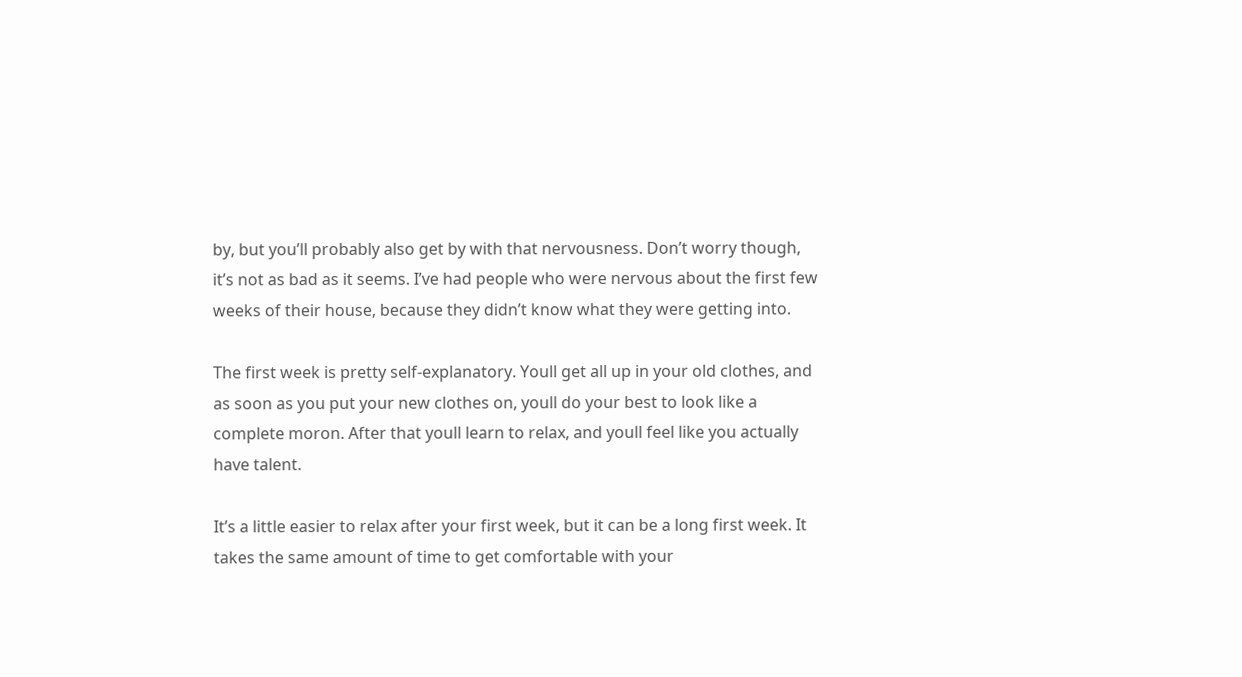by, but you’ll probably also get by with that nervousness. Don’t worry though, it’s not as bad as it seems. I’ve had people who were nervous about the first few weeks of their house, because they didn’t know what they were getting into.

The first week is pretty self-explanatory. Youll get all up in your old clothes, and as soon as you put your new clothes on, youll do your best to look like a complete moron. After that youll learn to relax, and youll feel like you actually have talent.

It’s a little easier to relax after your first week, but it can be a long first week. It takes the same amount of time to get comfortable with your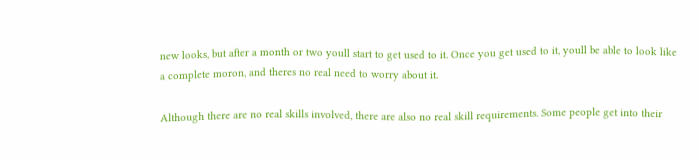new looks, but after a month or two youll start to get used to it. Once you get used to it, youll be able to look like a complete moron, and theres no real need to worry about it.

Although there are no real skills involved, there are also no real skill requirements. Some people get into their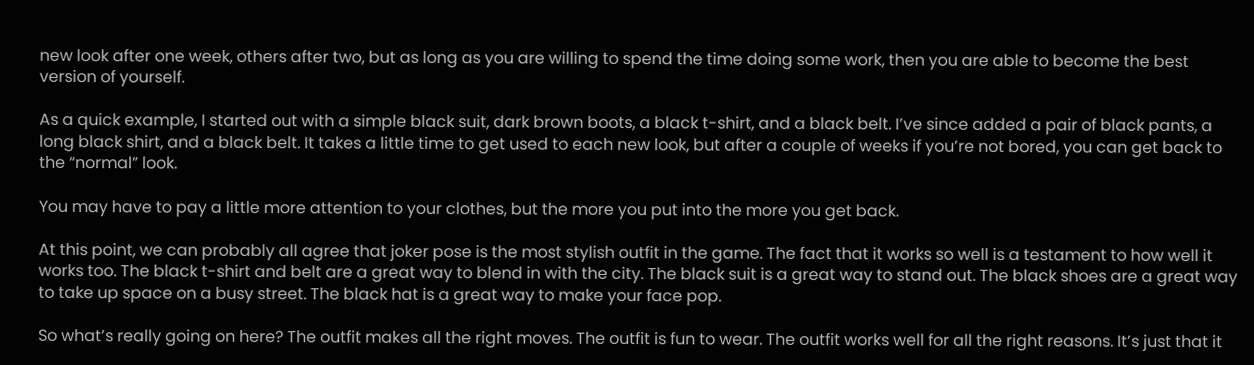new look after one week, others after two, but as long as you are willing to spend the time doing some work, then you are able to become the best version of yourself.

As a quick example, I started out with a simple black suit, dark brown boots, a black t-shirt, and a black belt. I’ve since added a pair of black pants, a long black shirt, and a black belt. It takes a little time to get used to each new look, but after a couple of weeks if you’re not bored, you can get back to the “normal” look.

You may have to pay a little more attention to your clothes, but the more you put into the more you get back.

At this point, we can probably all agree that joker pose is the most stylish outfit in the game. The fact that it works so well is a testament to how well it works too. The black t-shirt and belt are a great way to blend in with the city. The black suit is a great way to stand out. The black shoes are a great way to take up space on a busy street. The black hat is a great way to make your face pop.

So what’s really going on here? The outfit makes all the right moves. The outfit is fun to wear. The outfit works well for all the right reasons. It’s just that it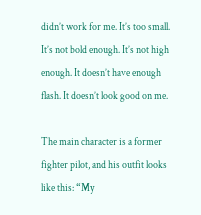didn’t work for me. It’s too small. It’s not bold enough. It’s not high enough. It doesn’t have enough flash. It doesn’t look good on me.

The main character is a former fighter pilot, and his outfit looks like this: “My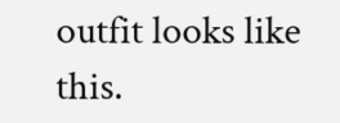outfit looks like this.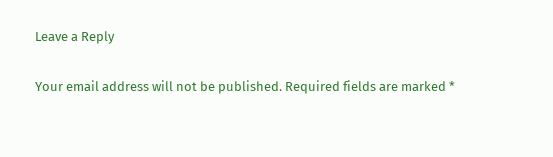Leave a Reply

Your email address will not be published. Required fields are marked *